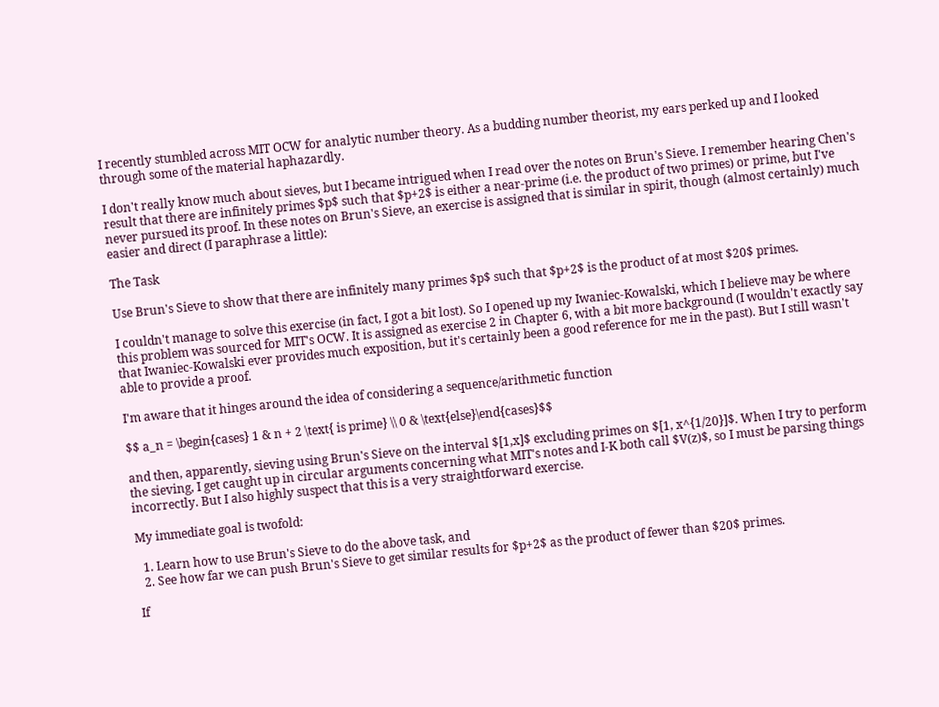I recently stumbled across MIT OCW for analytic number theory. As a budding number theorist, my ears perked up and I looked through some of the material haphazardly.

I don't really know much about sieves, but I became intrigued when I read over the notes on Brun's Sieve. I remember hearing Chen's result that there are infinitely primes $p$ such that $p+2$ is either a near-prime (i.e. the product of two primes) or prime, but I've never pursued its proof. In these notes on Brun's Sieve, an exercise is assigned that is similar in spirit, though (almost certainly) much easier and direct (I paraphrase a little):

The Task

Use Brun's Sieve to show that there are infinitely many primes $p$ such that $p+2$ is the product of at most $20$ primes.

I couldn't manage to solve this exercise (in fact, I got a bit lost). So I opened up my Iwaniec-Kowalski, which I believe may be where this problem was sourced for MIT's OCW. It is assigned as exercise 2 in Chapter 6, with a bit more background (I wouldn't exactly say that Iwaniec-Kowalski ever provides much exposition, but it's certainly been a good reference for me in the past). But I still wasn't able to provide a proof.

I'm aware that it hinges around the idea of considering a sequence/arithmetic function

$$ a_n = \begin{cases} 1 & n + 2 \text{ is prime} \\ 0 & \text{else}\end{cases}$$

and then, apparently, sieving using Brun's Sieve on the interval $[1,x]$ excluding primes on $[1, x^{1/20}]$. When I try to perform the sieving, I get caught up in circular arguments concerning what MIT's notes and I-K both call $V(z)$, so I must be parsing things incorrectly. But I also highly suspect that this is a very straightforward exercise.

My immediate goal is twofold:

  1. Learn how to use Brun's Sieve to do the above task, and
  2. See how far we can push Brun's Sieve to get similar results for $p+2$ as the product of fewer than $20$ primes.

If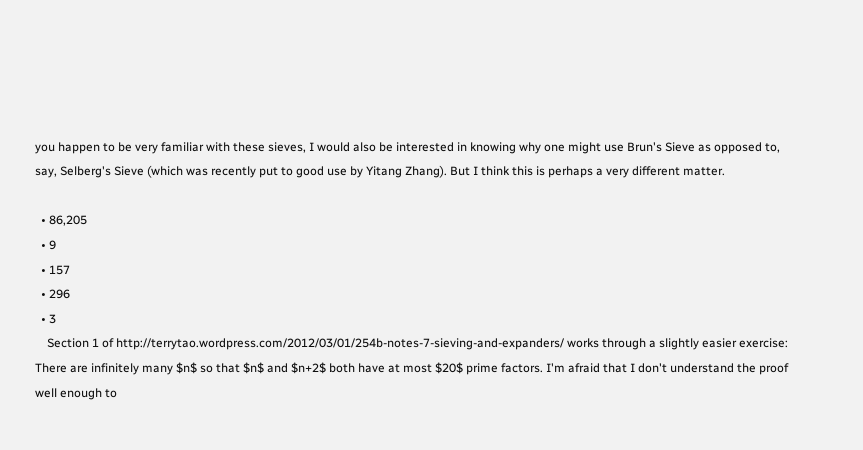you happen to be very familiar with these sieves, I would also be interested in knowing why one might use Brun's Sieve as opposed to, say, Selberg's Sieve (which was recently put to good use by Yitang Zhang). But I think this is perhaps a very different matter.

  • 86,205
  • 9
  • 157
  • 296
  • 3
    Section 1 of http://terrytao.wordpress.com/2012/03/01/254b-notes-7-sieving-and-expanders/ works through a slightly easier exercise: There are infinitely many $n$ so that $n$ and $n+2$ both have at most $20$ prime factors. I'm afraid that I don't understand the proof well enough to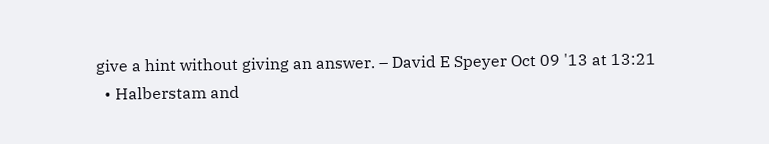give a hint without giving an answer. – David E Speyer Oct 09 '13 at 13:21
  • Halberstam and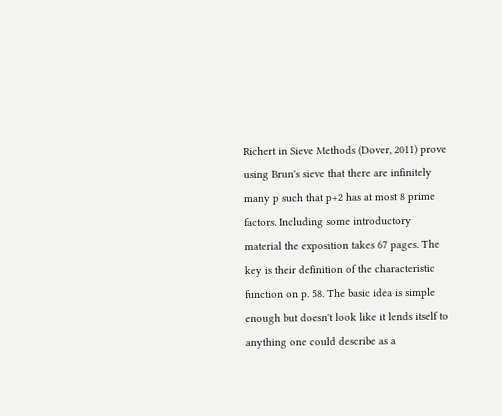Richert in Sieve Methods (Dover, 2011) prove using Brun's sieve that there are infinitely many p such that p+2 has at most 8 prime factors. Including some introductory material the exposition takes 67 pages. The key is their definition of the characteristic function on p. 58. The basic idea is simple enough but doesn't look like it lends itself to anything one could describe as a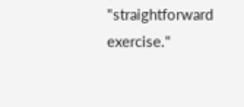"straightforward exercise."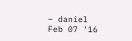– daniel Feb 07 '16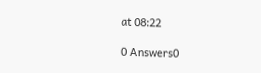at 08:22

0 Answers0